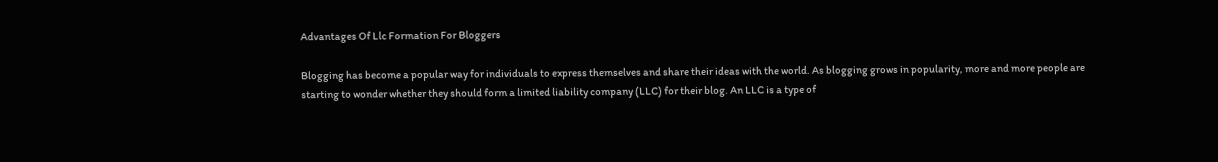Advantages Of Llc Formation For Bloggers

Blogging has become a popular way for individuals to express themselves and share their ideas with the world. As blogging grows in popularity, more and more people are starting to wonder whether they should form a limited liability company (LLC) for their blog. An LLC is a type of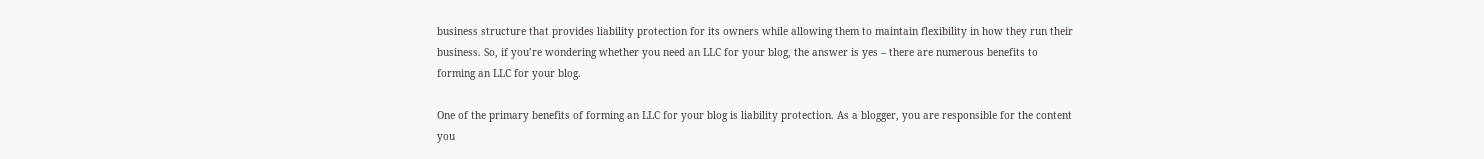business structure that provides liability protection for its owners while allowing them to maintain flexibility in how they run their business. So, if you’re wondering whether you need an LLC for your blog, the answer is yes – there are numerous benefits to forming an LLC for your blog.

One of the primary benefits of forming an LLC for your blog is liability protection. As a blogger, you are responsible for the content you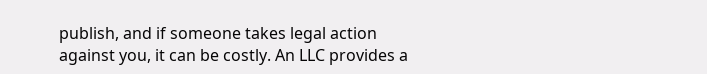publish, and if someone takes legal action against you, it can be costly. An LLC provides a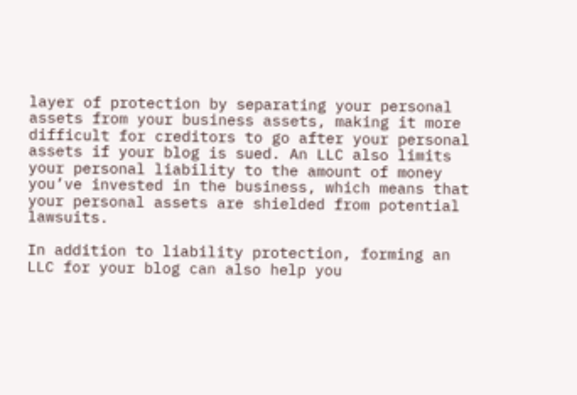layer of protection by separating your personal assets from your business assets, making it more difficult for creditors to go after your personal assets if your blog is sued. An LLC also limits your personal liability to the amount of money you’ve invested in the business, which means that your personal assets are shielded from potential lawsuits.

In addition to liability protection, forming an LLC for your blog can also help you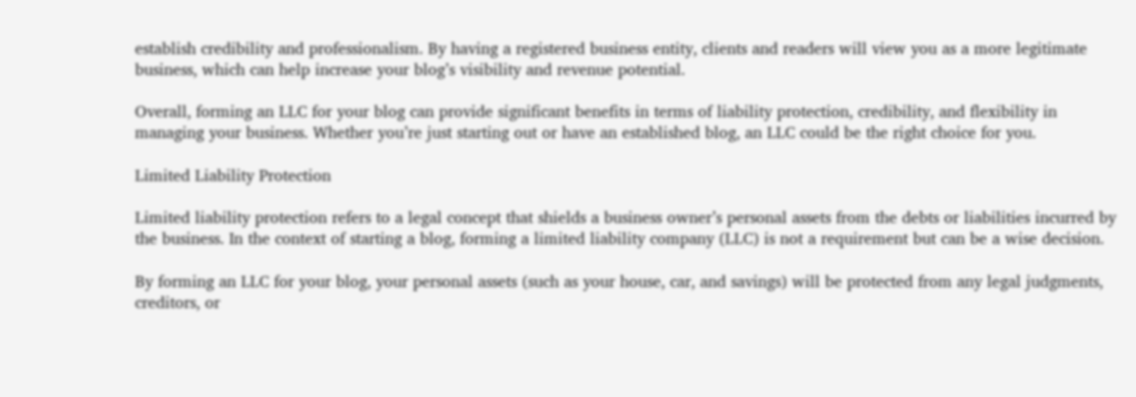establish credibility and professionalism. By having a registered business entity, clients and readers will view you as a more legitimate business, which can help increase your blog’s visibility and revenue potential.

Overall, forming an LLC for your blog can provide significant benefits in terms of liability protection, credibility, and flexibility in managing your business. Whether you’re just starting out or have an established blog, an LLC could be the right choice for you.

Limited Liability Protection

Limited liability protection refers to a legal concept that shields a business owner’s personal assets from the debts or liabilities incurred by the business. In the context of starting a blog, forming a limited liability company (LLC) is not a requirement but can be a wise decision.

By forming an LLC for your blog, your personal assets (such as your house, car, and savings) will be protected from any legal judgments, creditors, or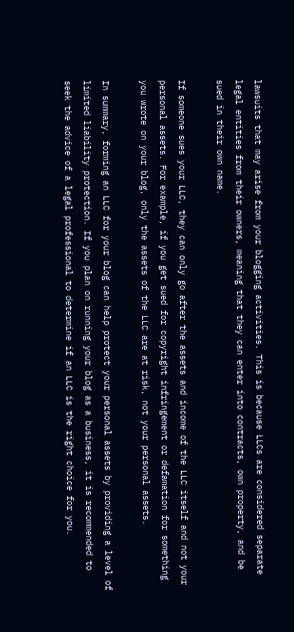lawsuits that may arise from your blogging activities. This is because LLCs are considered separate legal entities from their owners, meaning that they can enter into contracts, own property, and be sued in their own name.

If someone sues your LLC, they can only go after the assets and income of the LLC itself and not your personal assets. For example, if you get sued for copyright infringement or defamation for something you wrote on your blog, only the assets of the LLC are at risk, not your personal assets.

In summary, forming an LLC for your blog can help protect your personal assets by providing a level of limited liability protection. If you plan on running your blog as a business, it is recommended to seek the advice of a legal professional to determine if an LLC is the right choice for you.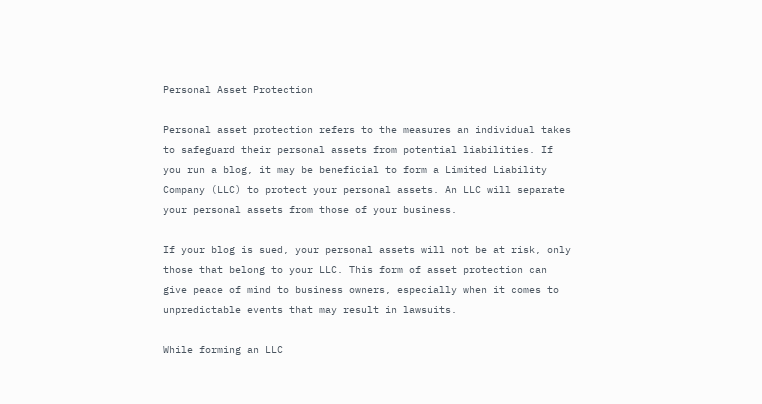Personal Asset Protection

Personal asset protection refers to the measures an individual takes to safeguard their personal assets from potential liabilities. If you run a blog, it may be beneficial to form a Limited Liability Company (LLC) to protect your personal assets. An LLC will separate your personal assets from those of your business.

If your blog is sued, your personal assets will not be at risk, only those that belong to your LLC. This form of asset protection can give peace of mind to business owners, especially when it comes to unpredictable events that may result in lawsuits.

While forming an LLC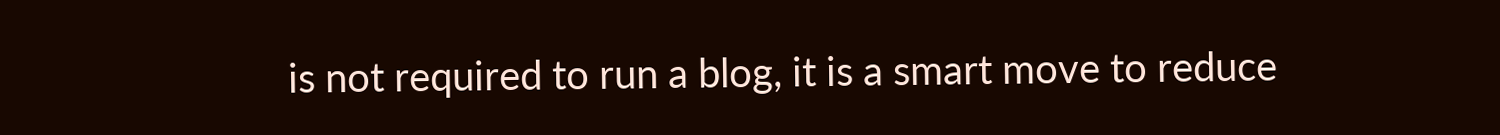is not required to run a blog, it is a smart move to reduce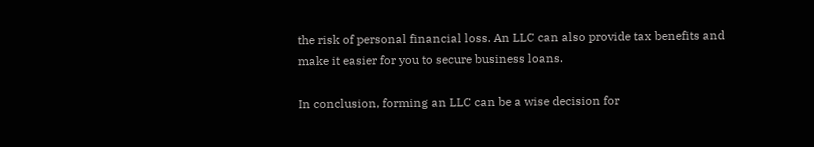the risk of personal financial loss. An LLC can also provide tax benefits and make it easier for you to secure business loans.

In conclusion, forming an LLC can be a wise decision for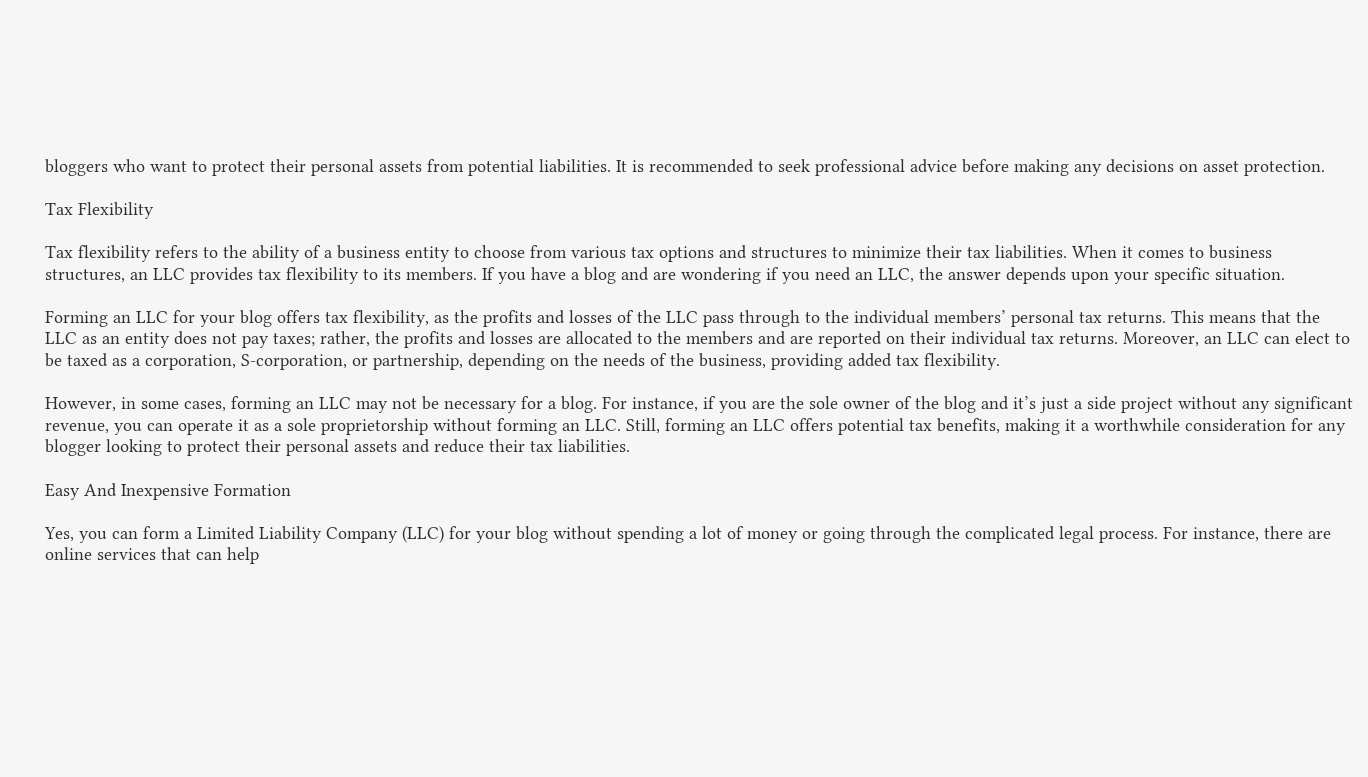bloggers who want to protect their personal assets from potential liabilities. It is recommended to seek professional advice before making any decisions on asset protection.

Tax Flexibility

Tax flexibility refers to the ability of a business entity to choose from various tax options and structures to minimize their tax liabilities. When it comes to business structures, an LLC provides tax flexibility to its members. If you have a blog and are wondering if you need an LLC, the answer depends upon your specific situation.

Forming an LLC for your blog offers tax flexibility, as the profits and losses of the LLC pass through to the individual members’ personal tax returns. This means that the LLC as an entity does not pay taxes; rather, the profits and losses are allocated to the members and are reported on their individual tax returns. Moreover, an LLC can elect to be taxed as a corporation, S-corporation, or partnership, depending on the needs of the business, providing added tax flexibility.

However, in some cases, forming an LLC may not be necessary for a blog. For instance, if you are the sole owner of the blog and it’s just a side project without any significant revenue, you can operate it as a sole proprietorship without forming an LLC. Still, forming an LLC offers potential tax benefits, making it a worthwhile consideration for any blogger looking to protect their personal assets and reduce their tax liabilities.

Easy And Inexpensive Formation

Yes, you can form a Limited Liability Company (LLC) for your blog without spending a lot of money or going through the complicated legal process. For instance, there are online services that can help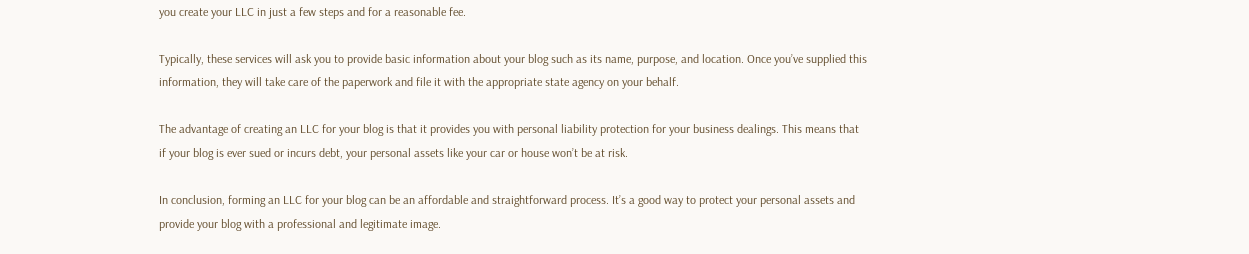you create your LLC in just a few steps and for a reasonable fee.

Typically, these services will ask you to provide basic information about your blog such as its name, purpose, and location. Once you’ve supplied this information, they will take care of the paperwork and file it with the appropriate state agency on your behalf.

The advantage of creating an LLC for your blog is that it provides you with personal liability protection for your business dealings. This means that if your blog is ever sued or incurs debt, your personal assets like your car or house won’t be at risk.

In conclusion, forming an LLC for your blog can be an affordable and straightforward process. It’s a good way to protect your personal assets and provide your blog with a professional and legitimate image.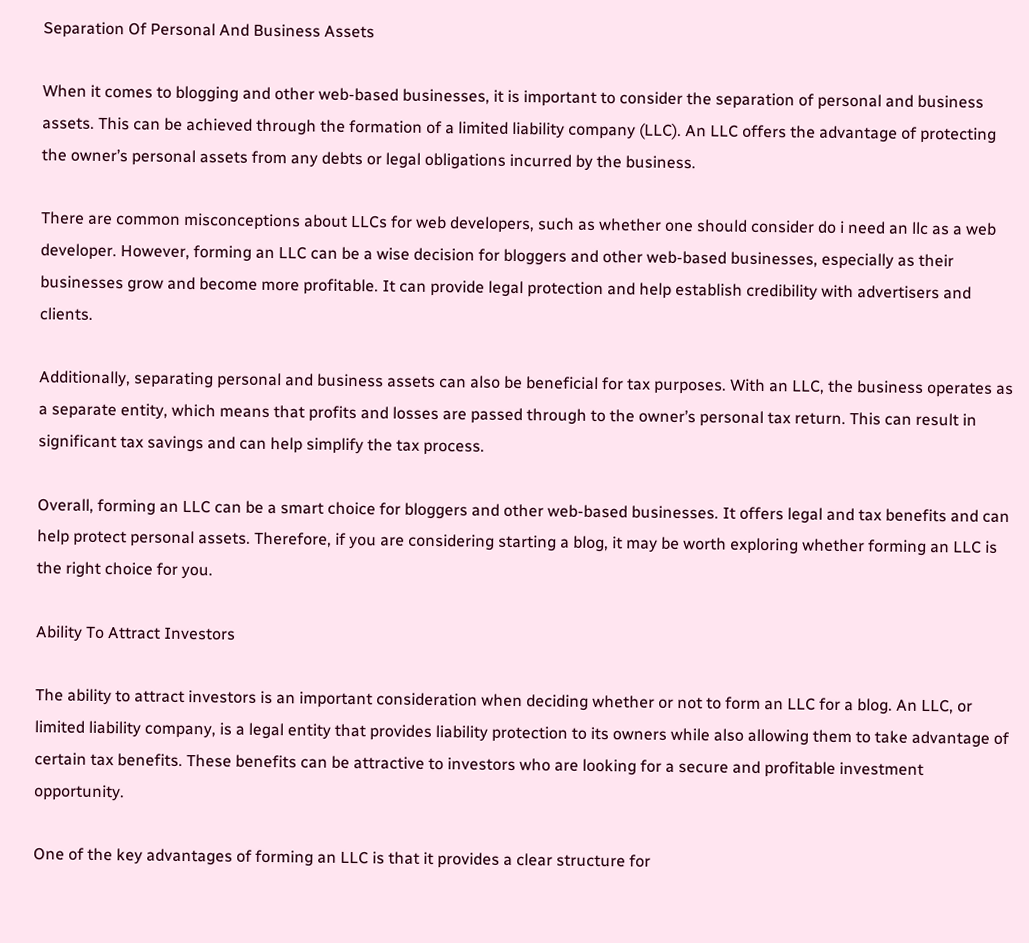Separation Of Personal And Business Assets

When it comes to blogging and other web-based businesses, it is important to consider the separation of personal and business assets. This can be achieved through the formation of a limited liability company (LLC). An LLC offers the advantage of protecting the owner’s personal assets from any debts or legal obligations incurred by the business.

There are common misconceptions about LLCs for web developers, such as whether one should consider do i need an llc as a web developer. However, forming an LLC can be a wise decision for bloggers and other web-based businesses, especially as their businesses grow and become more profitable. It can provide legal protection and help establish credibility with advertisers and clients.

Additionally, separating personal and business assets can also be beneficial for tax purposes. With an LLC, the business operates as a separate entity, which means that profits and losses are passed through to the owner’s personal tax return. This can result in significant tax savings and can help simplify the tax process.

Overall, forming an LLC can be a smart choice for bloggers and other web-based businesses. It offers legal and tax benefits and can help protect personal assets. Therefore, if you are considering starting a blog, it may be worth exploring whether forming an LLC is the right choice for you.

Ability To Attract Investors

The ability to attract investors is an important consideration when deciding whether or not to form an LLC for a blog. An LLC, or limited liability company, is a legal entity that provides liability protection to its owners while also allowing them to take advantage of certain tax benefits. These benefits can be attractive to investors who are looking for a secure and profitable investment opportunity.

One of the key advantages of forming an LLC is that it provides a clear structure for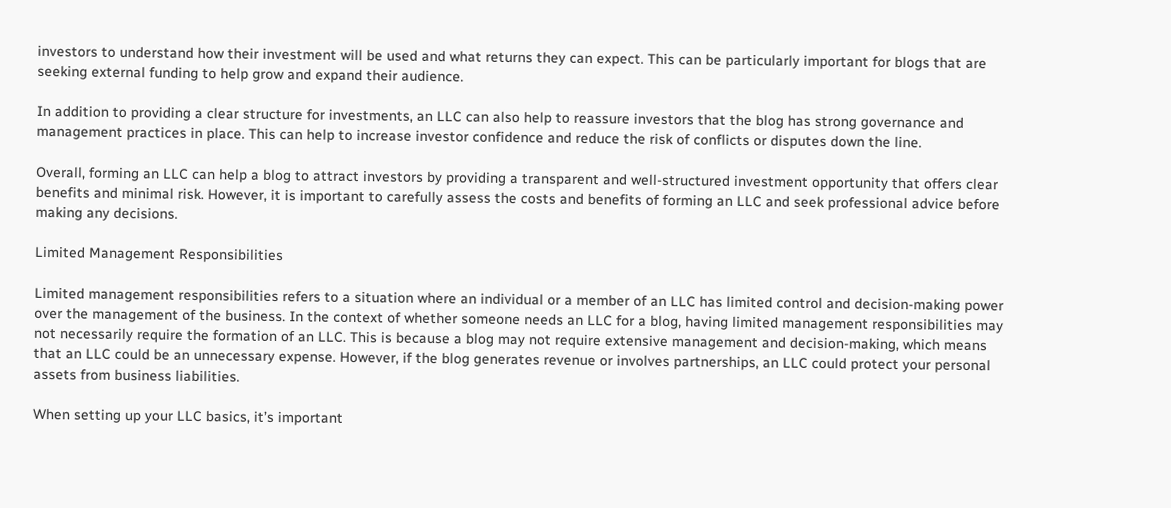investors to understand how their investment will be used and what returns they can expect. This can be particularly important for blogs that are seeking external funding to help grow and expand their audience.

In addition to providing a clear structure for investments, an LLC can also help to reassure investors that the blog has strong governance and management practices in place. This can help to increase investor confidence and reduce the risk of conflicts or disputes down the line.

Overall, forming an LLC can help a blog to attract investors by providing a transparent and well-structured investment opportunity that offers clear benefits and minimal risk. However, it is important to carefully assess the costs and benefits of forming an LLC and seek professional advice before making any decisions.

Limited Management Responsibilities

Limited management responsibilities refers to a situation where an individual or a member of an LLC has limited control and decision-making power over the management of the business. In the context of whether someone needs an LLC for a blog, having limited management responsibilities may not necessarily require the formation of an LLC. This is because a blog may not require extensive management and decision-making, which means that an LLC could be an unnecessary expense. However, if the blog generates revenue or involves partnerships, an LLC could protect your personal assets from business liabilities.

When setting up your LLC basics, it’s important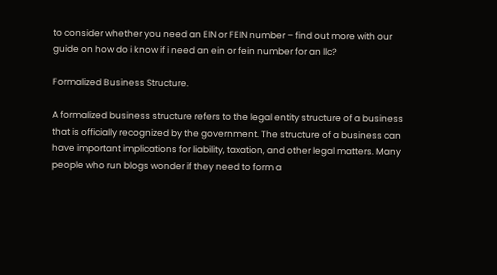to consider whether you need an EIN or FEIN number – find out more with our guide on how do i know if i need an ein or fein number for an llc?

Formalized Business Structure.

A formalized business structure refers to the legal entity structure of a business that is officially recognized by the government. The structure of a business can have important implications for liability, taxation, and other legal matters. Many people who run blogs wonder if they need to form a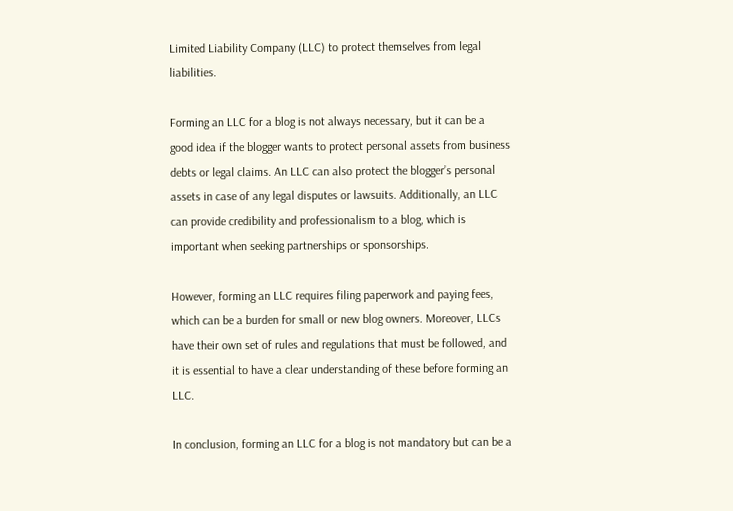Limited Liability Company (LLC) to protect themselves from legal liabilities.

Forming an LLC for a blog is not always necessary, but it can be a good idea if the blogger wants to protect personal assets from business debts or legal claims. An LLC can also protect the blogger’s personal assets in case of any legal disputes or lawsuits. Additionally, an LLC can provide credibility and professionalism to a blog, which is important when seeking partnerships or sponsorships.

However, forming an LLC requires filing paperwork and paying fees, which can be a burden for small or new blog owners. Moreover, LLCs have their own set of rules and regulations that must be followed, and it is essential to have a clear understanding of these before forming an LLC.

In conclusion, forming an LLC for a blog is not mandatory but can be a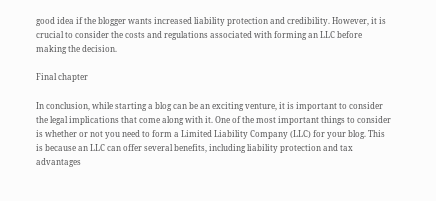good idea if the blogger wants increased liability protection and credibility. However, it is crucial to consider the costs and regulations associated with forming an LLC before making the decision.

Final chapter

In conclusion, while starting a blog can be an exciting venture, it is important to consider the legal implications that come along with it. One of the most important things to consider is whether or not you need to form a Limited Liability Company (LLC) for your blog. This is because an LLC can offer several benefits, including liability protection and tax advantages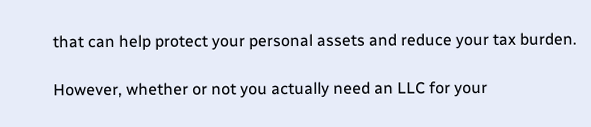that can help protect your personal assets and reduce your tax burden.

However, whether or not you actually need an LLC for your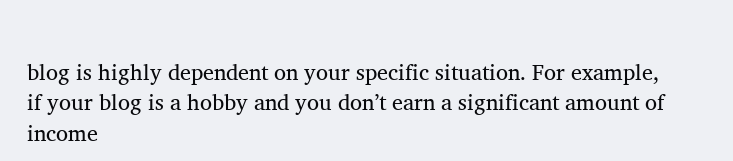blog is highly dependent on your specific situation. For example, if your blog is a hobby and you don’t earn a significant amount of income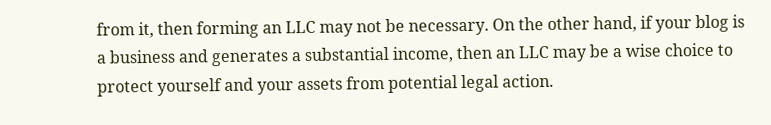from it, then forming an LLC may not be necessary. On the other hand, if your blog is a business and generates a substantial income, then an LLC may be a wise choice to protect yourself and your assets from potential legal action.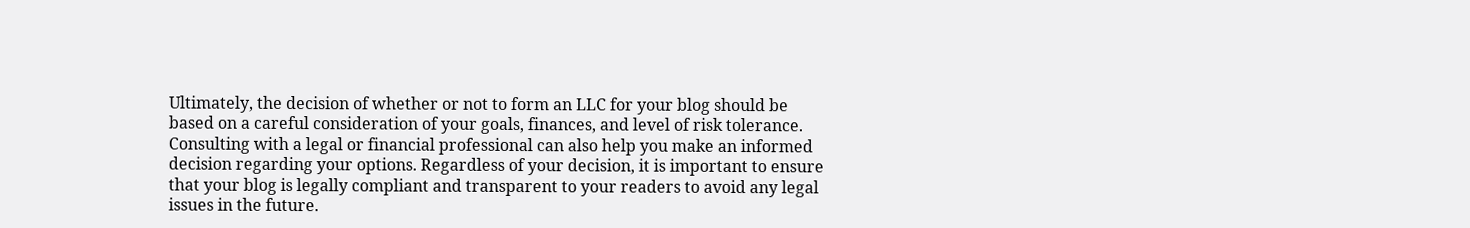Ultimately, the decision of whether or not to form an LLC for your blog should be based on a careful consideration of your goals, finances, and level of risk tolerance. Consulting with a legal or financial professional can also help you make an informed decision regarding your options. Regardless of your decision, it is important to ensure that your blog is legally compliant and transparent to your readers to avoid any legal issues in the future.